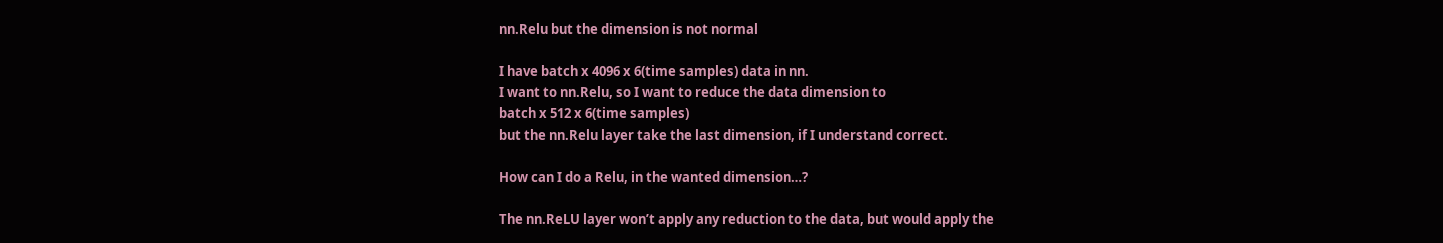nn.Relu but the dimension is not normal

I have batch x 4096 x 6(time samples) data in nn.
I want to nn.Relu, so I want to reduce the data dimension to
batch x 512 x 6(time samples)
but the nn.Relu layer take the last dimension, if I understand correct.

How can I do a Relu, in the wanted dimension…?

The nn.ReLU layer won’t apply any reduction to the data, but would apply the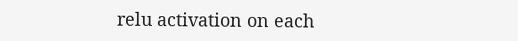relu activation on each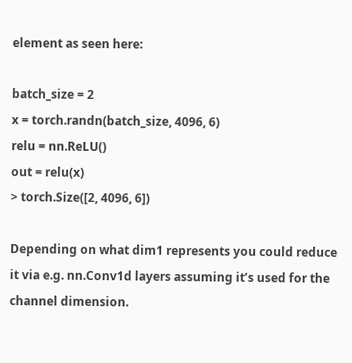element as seen here:

batch_size = 2
x = torch.randn(batch_size, 4096, 6)
relu = nn.ReLU()
out = relu(x)
> torch.Size([2, 4096, 6])

Depending on what dim1 represents you could reduce it via e.g. nn.Conv1d layers assuming it’s used for the channel dimension.